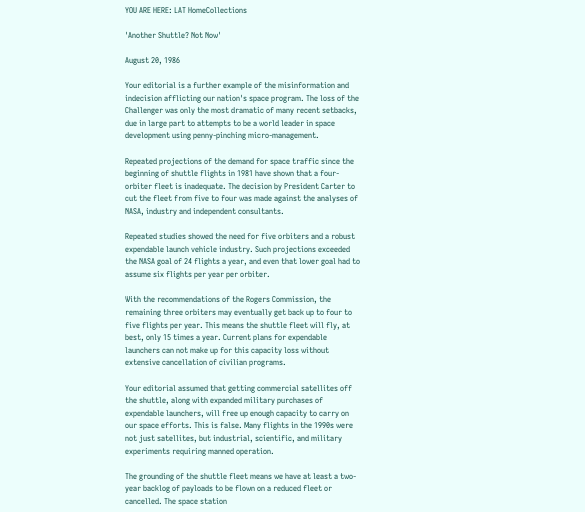YOU ARE HERE: LAT HomeCollections

'Another Shuttle? Not Now'

August 20, 1986

Your editorial is a further example of the misinformation and indecision afflicting our nation's space program. The loss of the Challenger was only the most dramatic of many recent setbacks, due in large part to attempts to be a world leader in space development using penny-pinching micro-management.

Repeated projections of the demand for space traffic since the beginning of shuttle flights in 1981 have shown that a four-orbiter fleet is inadequate. The decision by President Carter to cut the fleet from five to four was made against the analyses of NASA, industry and independent consultants.

Repeated studies showed the need for five orbiters and a robust expendable launch vehicle industry. Such projections exceeded the NASA goal of 24 flights a year, and even that lower goal had to assume six flights per year per orbiter.

With the recommendations of the Rogers Commission, the remaining three orbiters may eventually get back up to four to five flights per year. This means the shuttle fleet will fly, at best, only 15 times a year. Current plans for expendable launchers can not make up for this capacity loss without extensive cancellation of civilian programs.

Your editorial assumed that getting commercial satellites off the shuttle, along with expanded military purchases of expendable launchers, will free up enough capacity to carry on our space efforts. This is false. Many flights in the 1990s were not just satellites, but industrial, scientific, and military experiments requiring manned operation.

The grounding of the shuttle fleet means we have at least a two-year backlog of payloads to be flown on a reduced fleet or cancelled. The space station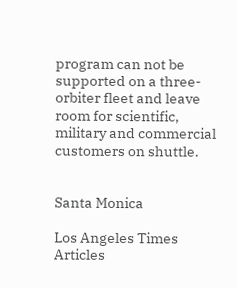program can not be supported on a three-orbiter fleet and leave room for scientific, military and commercial customers on shuttle.


Santa Monica

Los Angeles Times Articles